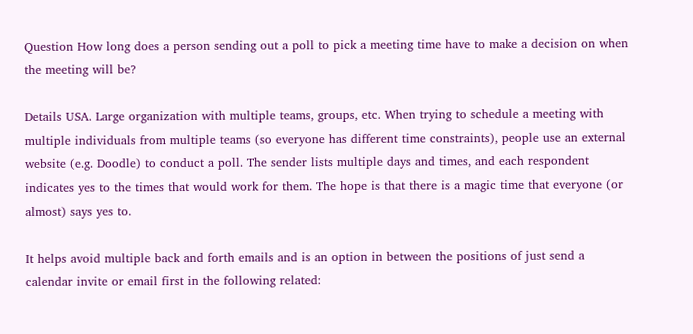Question How long does a person sending out a poll to pick a meeting time have to make a decision on when the meeting will be?

Details USA. Large organization with multiple teams, groups, etc. When trying to schedule a meeting with multiple individuals from multiple teams (so everyone has different time constraints), people use an external website (e.g. Doodle) to conduct a poll. The sender lists multiple days and times, and each respondent indicates yes to the times that would work for them. The hope is that there is a magic time that everyone (or almost) says yes to.

It helps avoid multiple back and forth emails and is an option in between the positions of just send a calendar invite or email first in the following related: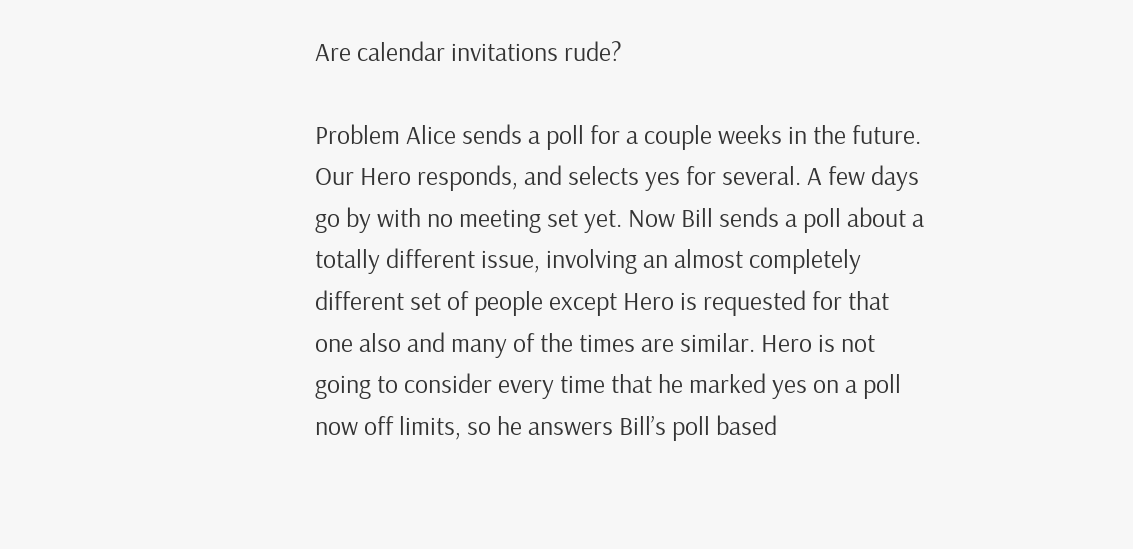Are calendar invitations rude?

Problem Alice sends a poll for a couple weeks in the future. Our Hero responds, and selects yes for several. A few days go by with no meeting set yet. Now Bill sends a poll about a totally different issue, involving an almost completely different set of people except Hero is requested for that one also and many of the times are similar. Hero is not going to consider every time that he marked yes on a poll now off limits, so he answers Bill’s poll based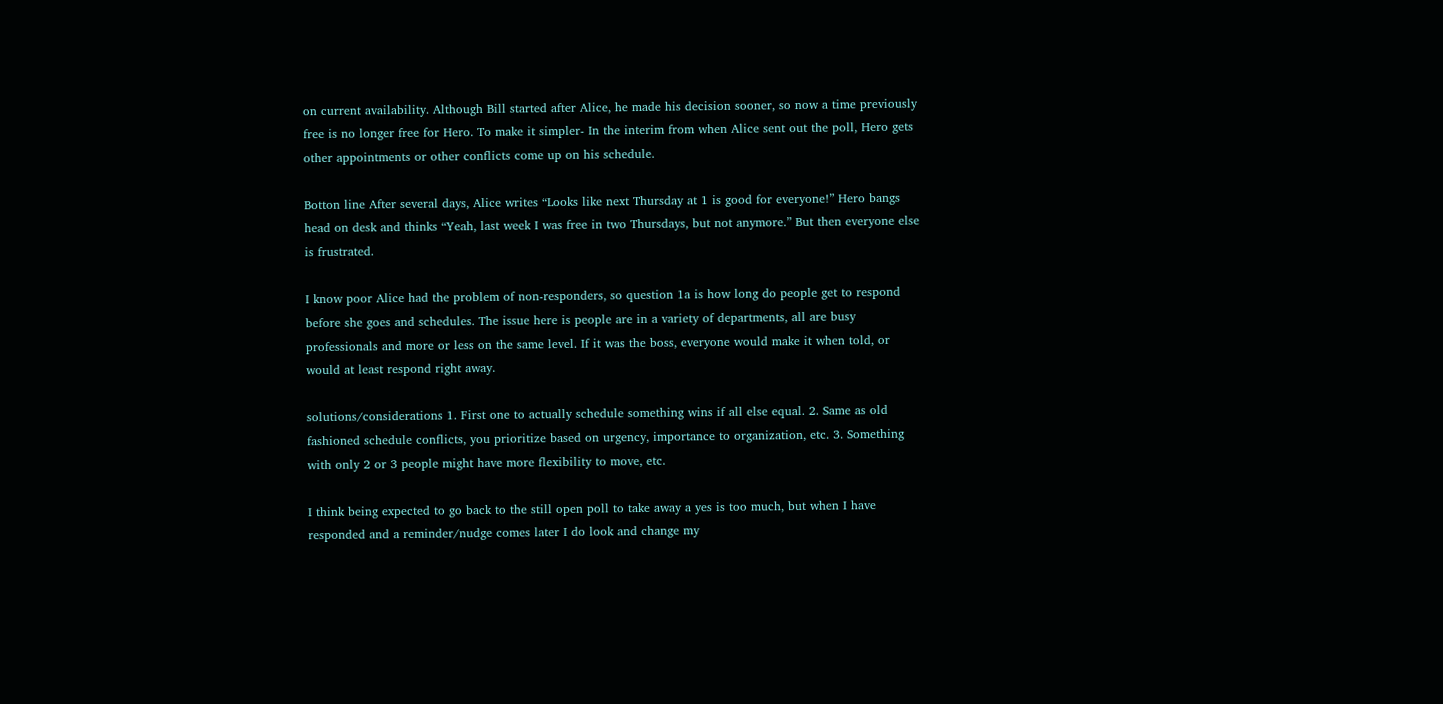on current availability. Although Bill started after Alice, he made his decision sooner, so now a time previously free is no longer free for Hero. To make it simpler- In the interim from when Alice sent out the poll, Hero gets other appointments or other conflicts come up on his schedule.

Botton line After several days, Alice writes “Looks like next Thursday at 1 is good for everyone!” Hero bangs head on desk and thinks “Yeah, last week I was free in two Thursdays, but not anymore.” But then everyone else is frustrated.

I know poor Alice had the problem of non-responders, so question 1a is how long do people get to respond before she goes and schedules. The issue here is people are in a variety of departments, all are busy professionals and more or less on the same level. If it was the boss, everyone would make it when told, or would at least respond right away.

solutions/considerations 1. First one to actually schedule something wins if all else equal. 2. Same as old fashioned schedule conflicts, you prioritize based on urgency, importance to organization, etc. 3. Something with only 2 or 3 people might have more flexibility to move, etc.

I think being expected to go back to the still open poll to take away a yes is too much, but when I have responded and a reminder/nudge comes later I do look and change my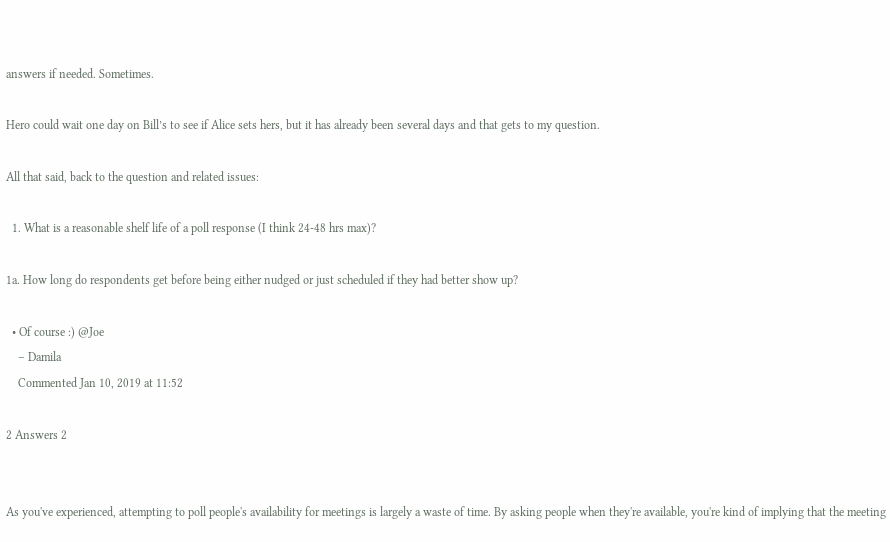answers if needed. Sometimes.

Hero could wait one day on Bill’s to see if Alice sets hers, but it has already been several days and that gets to my question.

All that said, back to the question and related issues:

  1. What is a reasonable shelf life of a poll response (I think 24-48 hrs max)?

1a. How long do respondents get before being either nudged or just scheduled if they had better show up?

  • Of course :) @Joe
    – Damila
    Commented Jan 10, 2019 at 11:52

2 Answers 2


As you've experienced, attempting to poll people's availability for meetings is largely a waste of time. By asking people when they're available, you're kind of implying that the meeting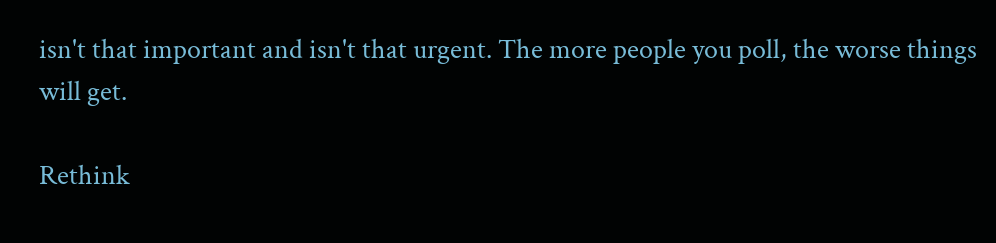isn't that important and isn't that urgent. The more people you poll, the worse things will get.

Rethink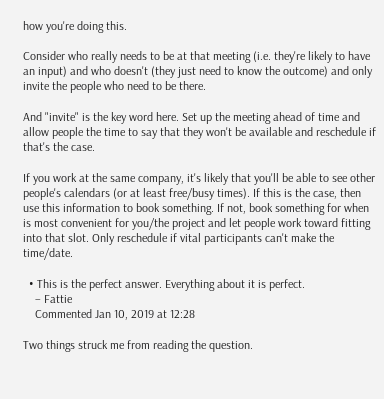how you're doing this.

Consider who really needs to be at that meeting (i.e. they're likely to have an input) and who doesn't (they just need to know the outcome) and only invite the people who need to be there.

And "invite" is the key word here. Set up the meeting ahead of time and allow people the time to say that they won't be available and reschedule if that's the case.

If you work at the same company, it's likely that you'll be able to see other people's calendars (or at least free/busy times). If this is the case, then use this information to book something. If not, book something for when is most convenient for you/the project and let people work toward fitting into that slot. Only reschedule if vital participants can't make the time/date.

  • This is the perfect answer. Everything about it is perfect.
    – Fattie
    Commented Jan 10, 2019 at 12:28

Two things struck me from reading the question.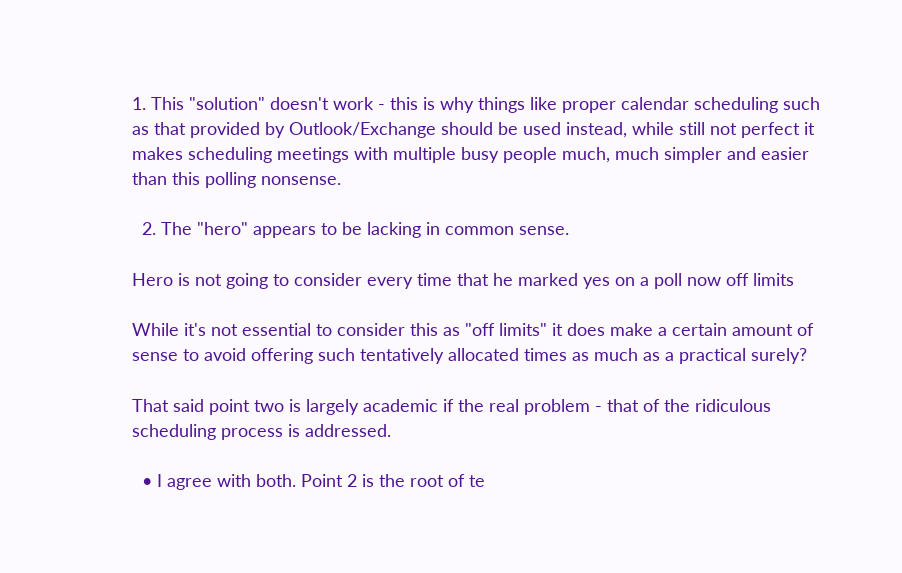1. This "solution" doesn't work - this is why things like proper calendar scheduling such as that provided by Outlook/Exchange should be used instead, while still not perfect it makes scheduling meetings with multiple busy people much, much simpler and easier than this polling nonsense.

  2. The "hero" appears to be lacking in common sense.

Hero is not going to consider every time that he marked yes on a poll now off limits

While it's not essential to consider this as "off limits" it does make a certain amount of sense to avoid offering such tentatively allocated times as much as a practical surely?

That said point two is largely academic if the real problem - that of the ridiculous scheduling process is addressed.

  • I agree with both. Point 2 is the root of te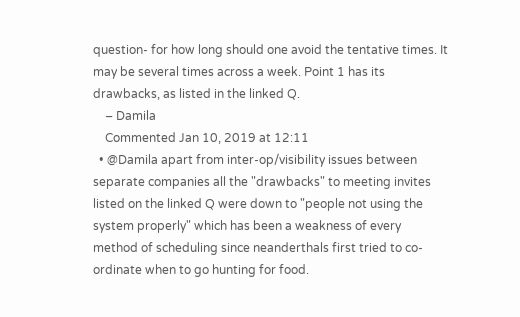question- for how long should one avoid the tentative times. It may be several times across a week. Point 1 has its drawbacks, as listed in the linked Q.
    – Damila
    Commented Jan 10, 2019 at 12:11
  • @Damila apart from inter-op/visibility issues between separate companies all the "drawbacks" to meeting invites listed on the linked Q were down to "people not using the system properly" which has been a weakness of every method of scheduling since neanderthals first tried to co-ordinate when to go hunting for food.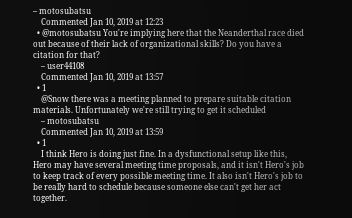– motosubatsu
    Commented Jan 10, 2019 at 12:23
  • @motosubatsu You're implying here that the Neanderthal race died out because of their lack of organizational skills? Do you have a citation for that?
    – user44108
    Commented Jan 10, 2019 at 13:57
  • 1
    @Snow there was a meeting planned to prepare suitable citation materials. Unfortunately we're still trying to get it scheduled
    – motosubatsu
    Commented Jan 10, 2019 at 13:59
  • 1
    I think Hero is doing just fine. In a dysfunctional setup like this, Hero may have several meeting time proposals, and it isn't Hero's job to keep track of every possible meeting time. It also isn't Hero's job to be really hard to schedule because someone else can't get her act together.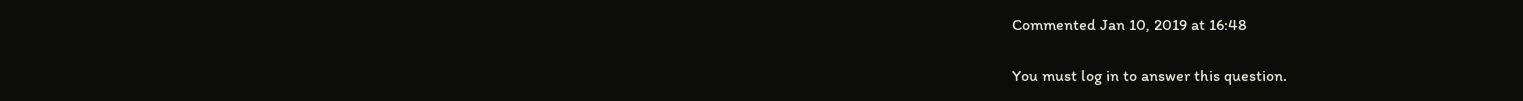Commented Jan 10, 2019 at 16:48

You must log in to answer this question.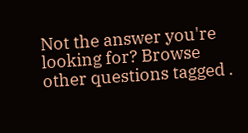Not the answer you're looking for? Browse other questions tagged .